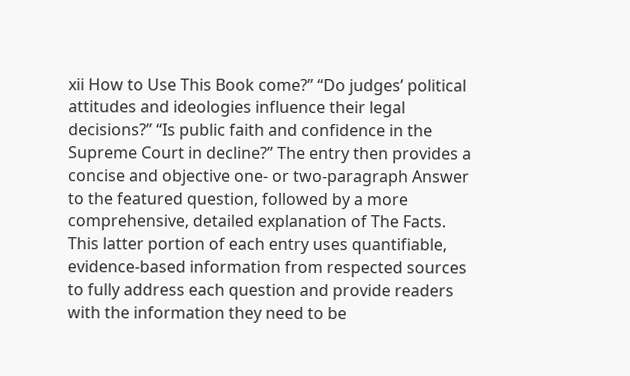xii How to Use This Book come?” “Do judges’ political attitudes and ideologies influence their legal decisions?” “Is public faith and confidence in the Supreme Court in decline?” The entry then provides a concise and objective one- or two-paragraph Answer to the featured question, followed by a more comprehensive, detailed explanation of The Facts. This latter portion of each entry uses quantifiable, evidence-based information from respected sources to fully address each question and provide readers with the information they need to be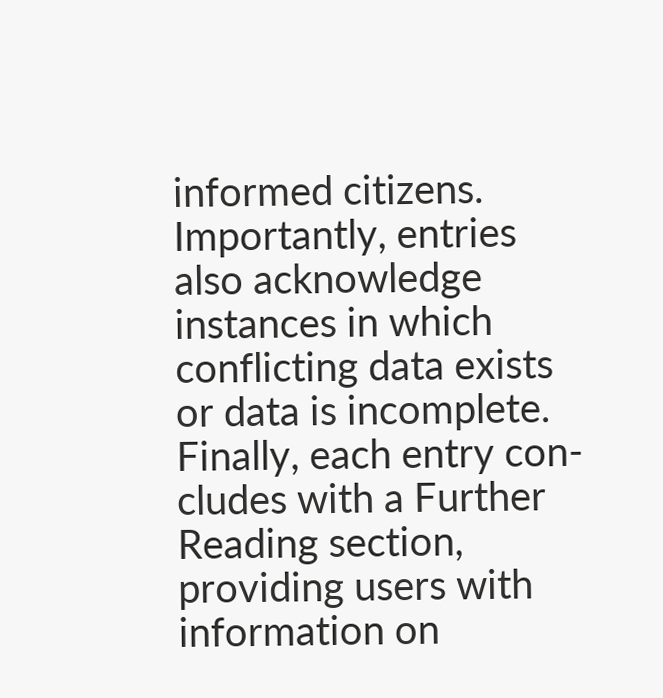informed citizens. Importantly, entries also acknowledge instances in which conflicting data exists or data is incomplete. Finally, each entry con- cludes with a Further Reading section, providing users with information on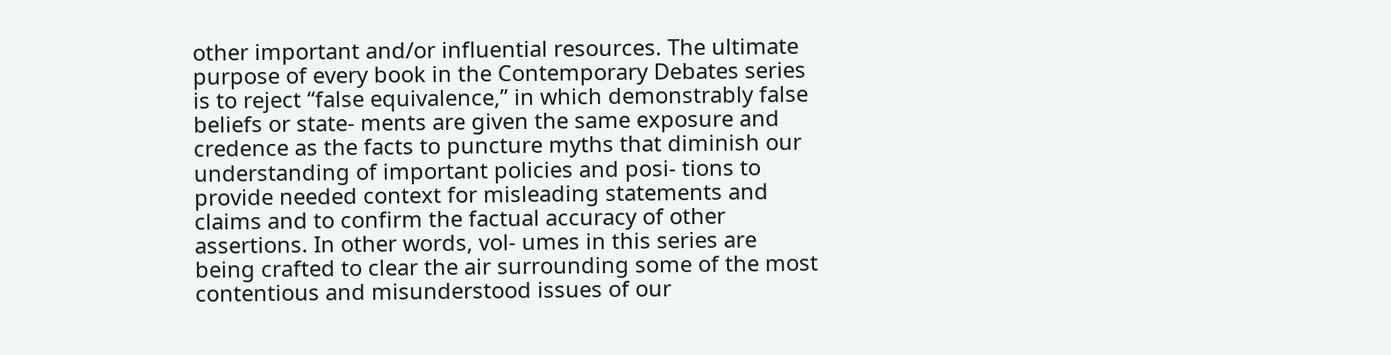other important and/or influential resources. The ultimate purpose of every book in the Contemporary Debates series is to reject “false equivalence,” in which demonstrably false beliefs or state- ments are given the same exposure and credence as the facts to puncture myths that diminish our understanding of important policies and posi- tions to provide needed context for misleading statements and claims and to confirm the factual accuracy of other assertions. In other words, vol- umes in this series are being crafted to clear the air surrounding some of the most contentious and misunderstood issues of our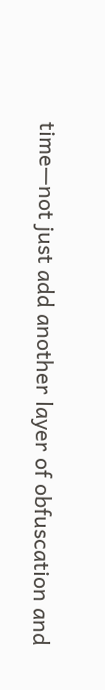time—not just add another layer of obfuscation and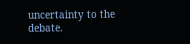uncertainty to the debate.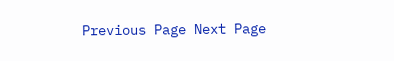Previous Page Next Page